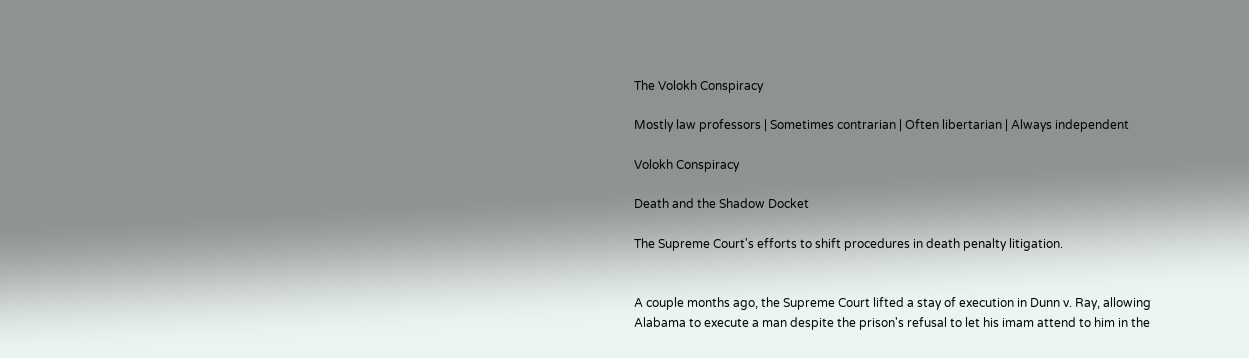The Volokh Conspiracy

Mostly law professors | Sometimes contrarian | Often libertarian | Always independent

Volokh Conspiracy

Death and the Shadow Docket

The Supreme Court's efforts to shift procedures in death penalty litigation.


A couple months ago, the Supreme Court lifted a stay of execution in Dunn v. Ray, allowing Alabama to execute a man despite the prison's refusal to let his imam attend to him in the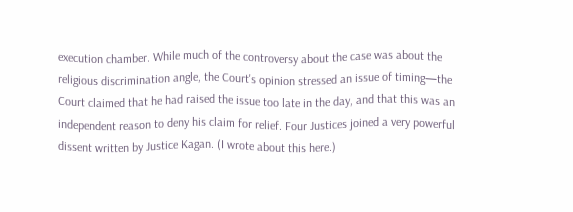execution chamber. While much of the controversy about the case was about the religious discrimination angle, the Court's opinion stressed an issue of timing—the Court claimed that he had raised the issue too late in the day, and that this was an independent reason to deny his claim for relief. Four Justices joined a very powerful dissent written by Justice Kagan. (I wrote about this here.)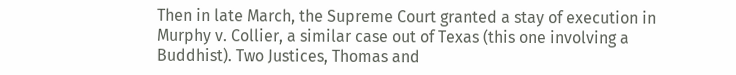Then in late March, the Supreme Court granted a stay of execution in Murphy v. Collier, a similar case out of Texas (this one involving a Buddhist). Two Justices, Thomas and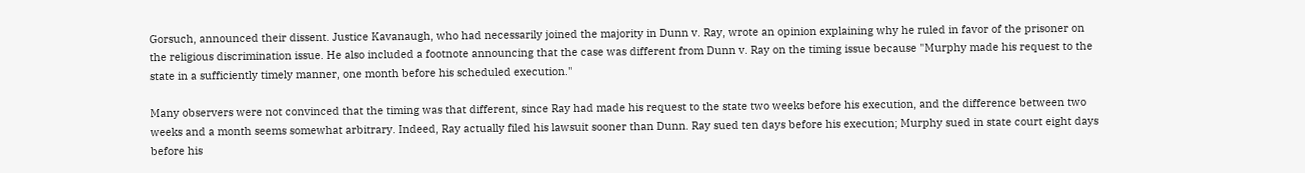Gorsuch, announced their dissent. Justice Kavanaugh, who had necessarily joined the majority in Dunn v. Ray, wrote an opinion explaining why he ruled in favor of the prisoner on the religious discrimination issue. He also included a footnote announcing that the case was different from Dunn v. Ray on the timing issue because "Murphy made his request to the state in a sufficiently timely manner, one month before his scheduled execution."

Many observers were not convinced that the timing was that different, since Ray had made his request to the state two weeks before his execution, and the difference between two weeks and a month seems somewhat arbitrary. Indeed, Ray actually filed his lawsuit sooner than Dunn. Ray sued ten days before his execution; Murphy sued in state court eight days before his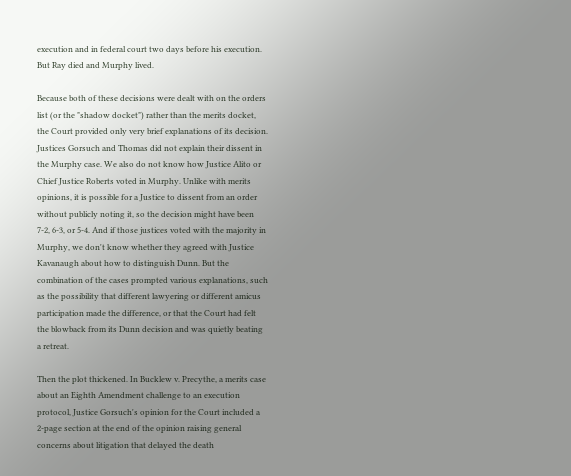execution and in federal court two days before his execution. But Ray died and Murphy lived.

Because both of these decisions were dealt with on the orders list (or the "shadow docket") rather than the merits docket, the Court provided only very brief explanations of its decision. Justices Gorsuch and Thomas did not explain their dissent in the Murphy case. We also do not know how Justice Alito or Chief Justice Roberts voted in Murphy. Unlike with merits opinions, it is possible for a Justice to dissent from an order without publicly noting it, so the decision might have been 7-2, 6-3, or 5-4. And if those justices voted with the majority in Murphy, we don't know whether they agreed with Justice Kavanaugh about how to distinguish Dunn. But the combination of the cases prompted various explanations, such as the possibility that different lawyering or different amicus participation made the difference, or that the Court had felt the blowback from its Dunn decision and was quietly beating a retreat.

Then the plot thickened. In Bucklew v. Precythe, a merits case about an Eighth Amendment challenge to an execution protocol, Justice Gorsuch's opinion for the Court included a 2-page section at the end of the opinion raising general concerns about litigation that delayed the death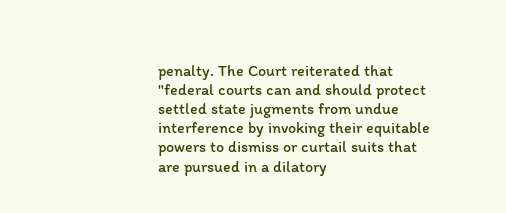penalty. The Court reiterated that "federal courts can and should protect settled state jugments from undue interference by invoking their equitable powers to dismiss or curtail suits that are pursued in a dilatory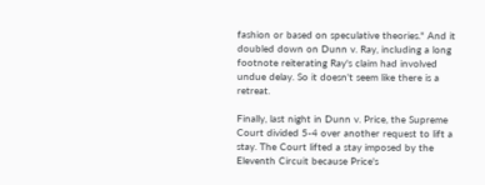fashion or based on speculative theories." And it doubled down on Dunn v. Ray, including a long footnote reiterating Ray's claim had involved undue delay. So it doesn't seem like there is a retreat.

Finally, last night in Dunn v. Price, the Supreme Court divided 5-4 over another request to lift a stay. The Court lifted a stay imposed by the Eleventh Circuit because Price's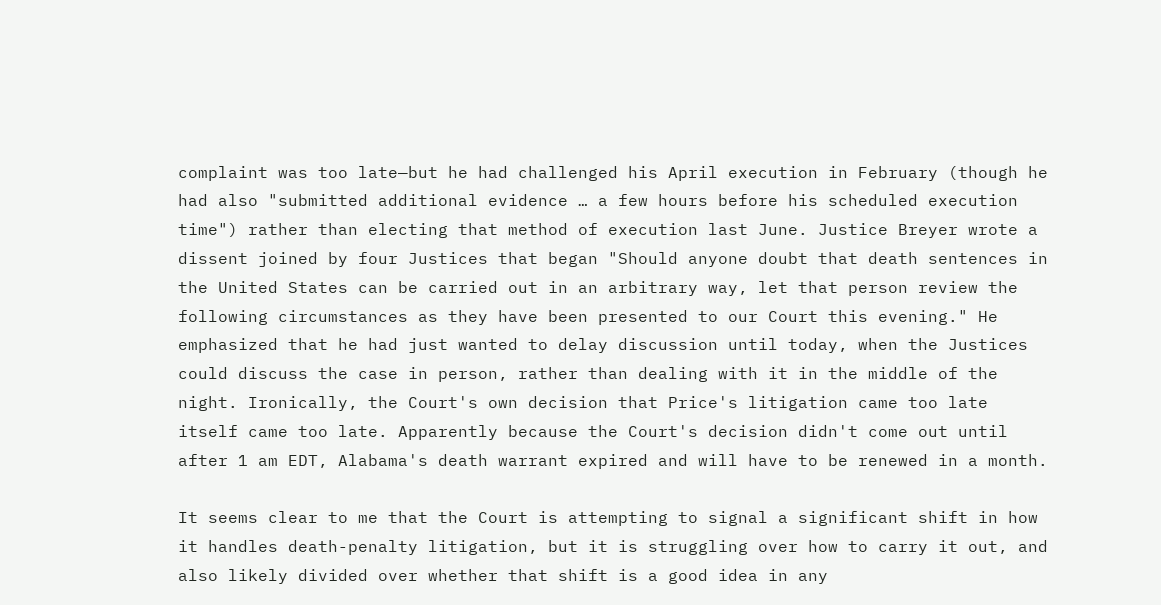complaint was too late—but he had challenged his April execution in February (though he had also "submitted additional evidence … a few hours before his scheduled execution time") rather than electing that method of execution last June. Justice Breyer wrote a dissent joined by four Justices that began "Should anyone doubt that death sentences in the United States can be carried out in an arbitrary way, let that person review the following circumstances as they have been presented to our Court this evening." He emphasized that he had just wanted to delay discussion until today, when the Justices could discuss the case in person, rather than dealing with it in the middle of the night. Ironically, the Court's own decision that Price's litigation came too late itself came too late. Apparently because the Court's decision didn't come out until after 1 am EDT, Alabama's death warrant expired and will have to be renewed in a month.

It seems clear to me that the Court is attempting to signal a significant shift in how it handles death-penalty litigation, but it is struggling over how to carry it out, and also likely divided over whether that shift is a good idea in any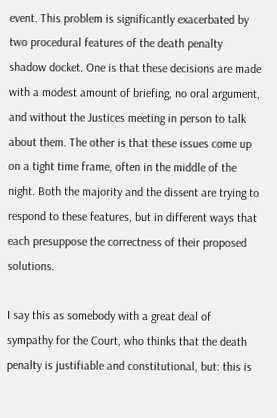event. This problem is significantly exacerbated by two procedural features of the death penalty shadow docket. One is that these decisions are made with a modest amount of briefing, no oral argument, and without the Justices meeting in person to talk about them. The other is that these issues come up on a tight time frame, often in the middle of the night. Both the majority and the dissent are trying to respond to these features, but in different ways that each presuppose the correctness of their proposed solutions.

I say this as somebody with a great deal of sympathy for the Court, who thinks that the death penalty is justifiable and constitutional, but: this is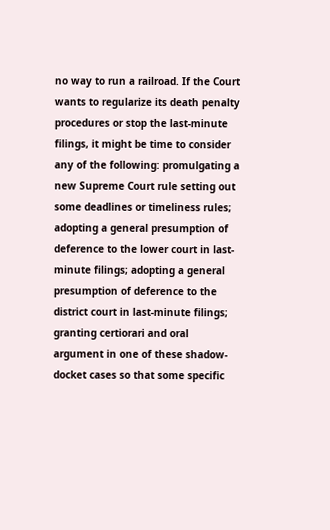no way to run a railroad. If the Court wants to regularize its death penalty procedures or stop the last-minute filings, it might be time to consider any of the following: promulgating a new Supreme Court rule setting out some deadlines or timeliness rules; adopting a general presumption of deference to the lower court in last-minute filings; adopting a general presumption of deference to the district court in last-minute filings; granting certiorari and oral argument in one of these shadow-docket cases so that some specific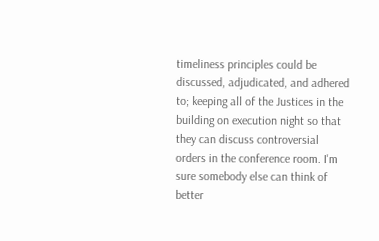timeliness principles could be discussed, adjudicated, and adhered to; keeping all of the Justices in the building on execution night so that they can discuss controversial orders in the conference room. I'm sure somebody else can think of better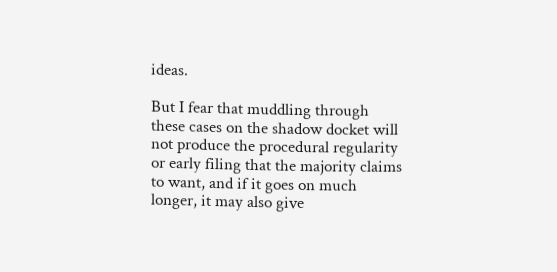ideas.

But I fear that muddling through these cases on the shadow docket will not produce the procedural regularity or early filing that the majority claims to want, and if it goes on much longer, it may also give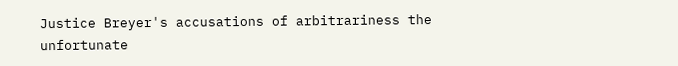Justice Breyer's accusations of arbitrariness the unfortunate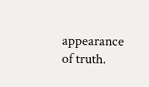appearance of truth.